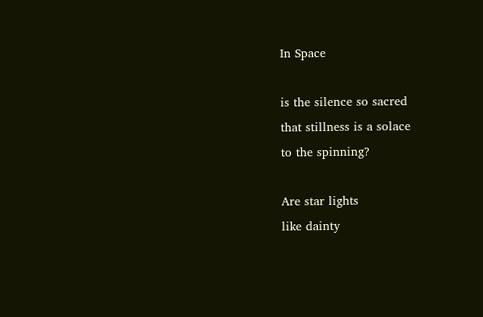In Space

is the silence so sacred
that stillness is a solace
to the spinning?

Are star lights
like dainty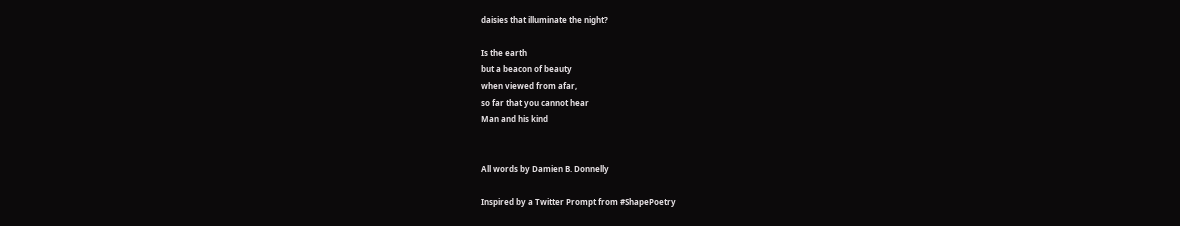daisies that illuminate the night?

Is the earth
but a beacon of beauty
when viewed from afar,
so far that you cannot hear
Man and his kind


All words by Damien B. Donnelly

Inspired by a Twitter Prompt from #ShapePoetry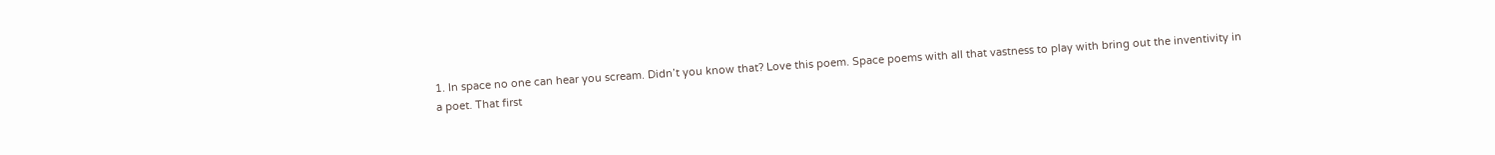1. In space no one can hear you scream. Didn’t you know that? Love this poem. Space poems with all that vastness to play with bring out the inventivity in a poet. That first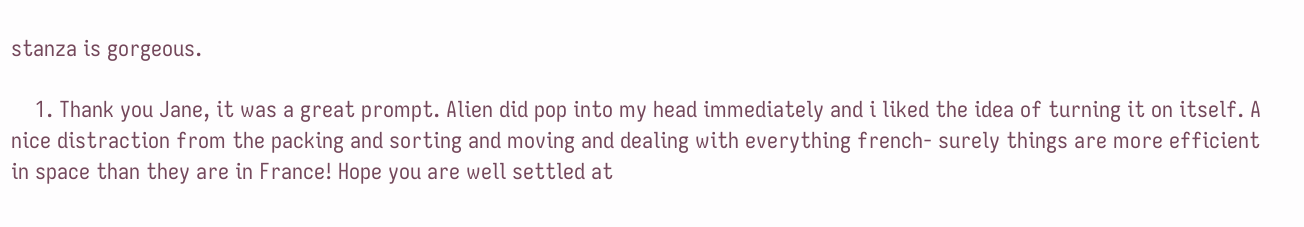stanza is gorgeous.

    1. Thank you Jane, it was a great prompt. Alien did pop into my head immediately and i liked the idea of turning it on itself. A nice distraction from the packing and sorting and moving and dealing with everything french- surely things are more efficient in space than they are in France! Hope you are well settled at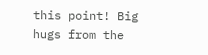this point! Big hugs from the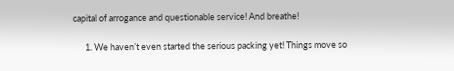capital of arrogance and questionable service! And breathe!

      1. We haven’t even started the serious packing yet! Things move so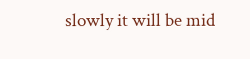slowly it will be mid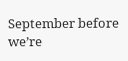September before we’re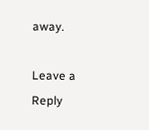away.

Leave a Reply